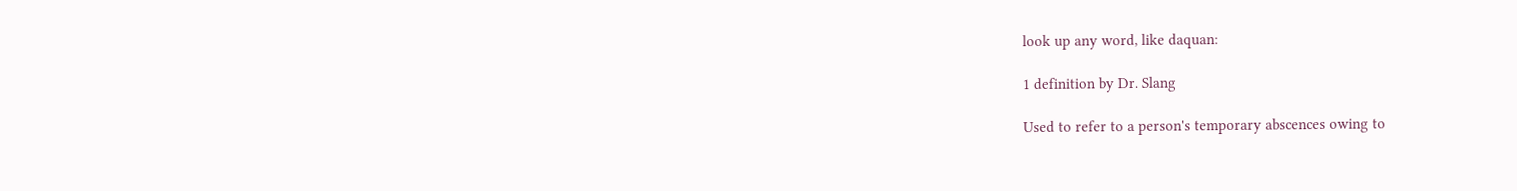look up any word, like daquan:

1 definition by Dr. Slang

Used to refer to a person's temporary abscences owing to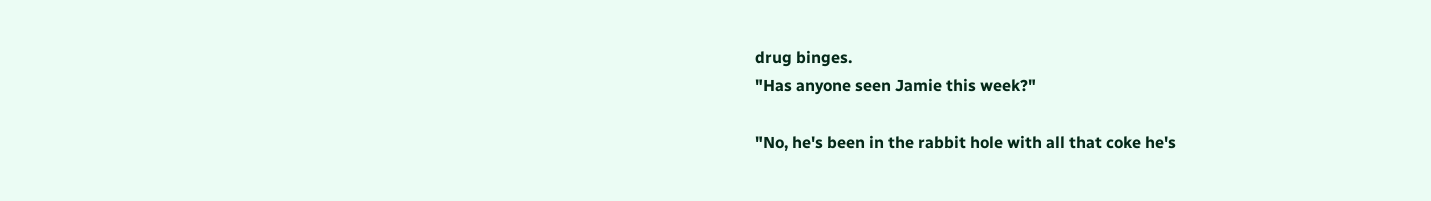drug binges.
"Has anyone seen Jamie this week?"

"No, he's been in the rabbit hole with all that coke he's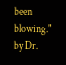been blowing."
by Dr.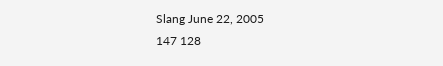Slang June 22, 2005
147 128